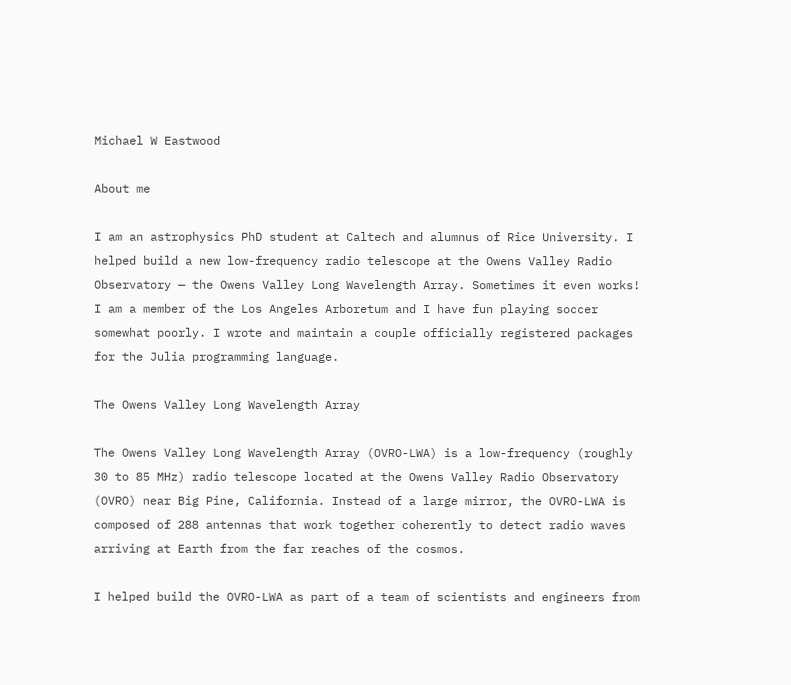Michael W Eastwood

About me

I am an astrophysics PhD student at Caltech and alumnus of Rice University. I helped build a new low-frequency radio telescope at the Owens Valley Radio Observatory — the Owens Valley Long Wavelength Array. Sometimes it even works! I am a member of the Los Angeles Arboretum and I have fun playing soccer somewhat poorly. I wrote and maintain a couple officially registered packages for the Julia programming language.

The Owens Valley Long Wavelength Array

The Owens Valley Long Wavelength Array (OVRO-LWA) is a low-frequency (roughly 30 to 85 MHz) radio telescope located at the Owens Valley Radio Observatory (OVRO) near Big Pine, California. Instead of a large mirror, the OVRO-LWA is composed of 288 antennas that work together coherently to detect radio waves arriving at Earth from the far reaches of the cosmos.

I helped build the OVRO-LWA as part of a team of scientists and engineers from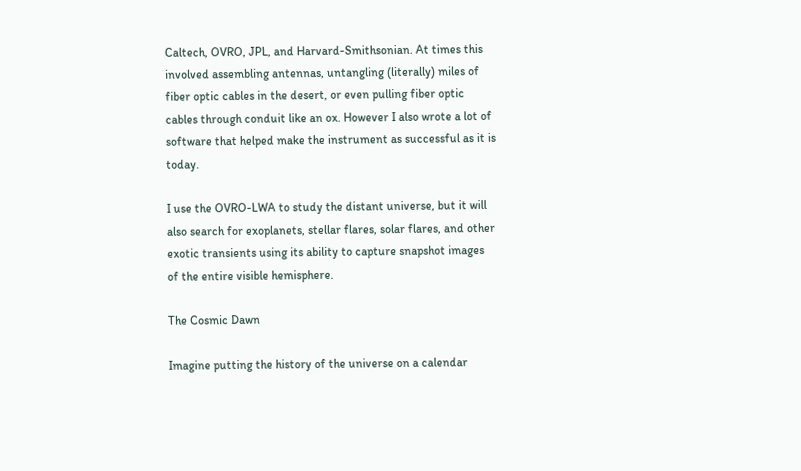Caltech, OVRO, JPL, and Harvard-Smithsonian. At times this involved assembling antennas, untangling (literally) miles of fiber optic cables in the desert, or even pulling fiber optic cables through conduit like an ox. However I also wrote a lot of software that helped make the instrument as successful as it is today.

I use the OVRO-LWA to study the distant universe, but it will also search for exoplanets, stellar flares, solar flares, and other exotic transients using its ability to capture snapshot images of the entire visible hemisphere.

The Cosmic Dawn

Imagine putting the history of the universe on a calendar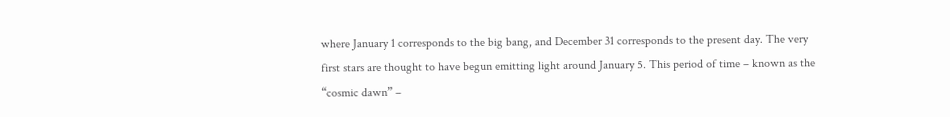where January 1 corresponds to the big bang, and December 31 corresponds to the present day. The very first stars are thought to have begun emitting light around January 5. This period of time – known as the “cosmic dawn” –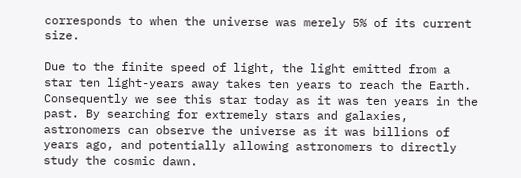corresponds to when the universe was merely 5% of its current size.

Due to the finite speed of light, the light emitted from a star ten light-years away takes ten years to reach the Earth. Consequently we see this star today as it was ten years in the past. By searching for extremely stars and galaxies, astronomers can observe the universe as it was billions of years ago, and potentially allowing astronomers to directly study the cosmic dawn.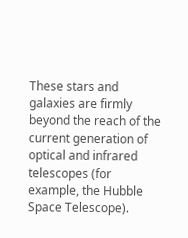These stars and galaxies are firmly beyond the reach of the current generation of optical and infrared telescopes (for example, the Hubble Space Telescope).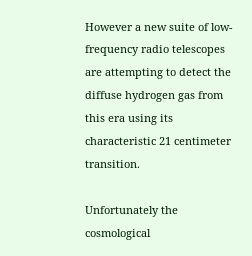However a new suite of low-frequency radio telescopes are attempting to detect the diffuse hydrogen gas from this era using its characteristic 21 centimeter transition.

Unfortunately the cosmological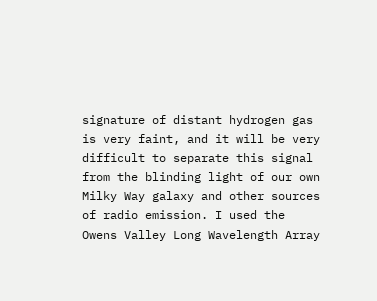signature of distant hydrogen gas is very faint, and it will be very difficult to separate this signal from the blinding light of our own Milky Way galaxy and other sources of radio emission. I used the Owens Valley Long Wavelength Array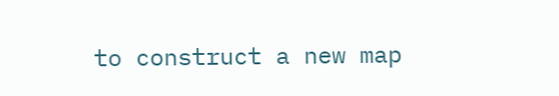to construct a new map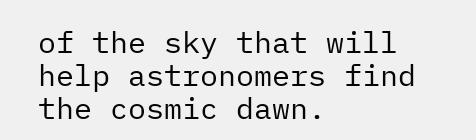of the sky that will help astronomers find the cosmic dawn.